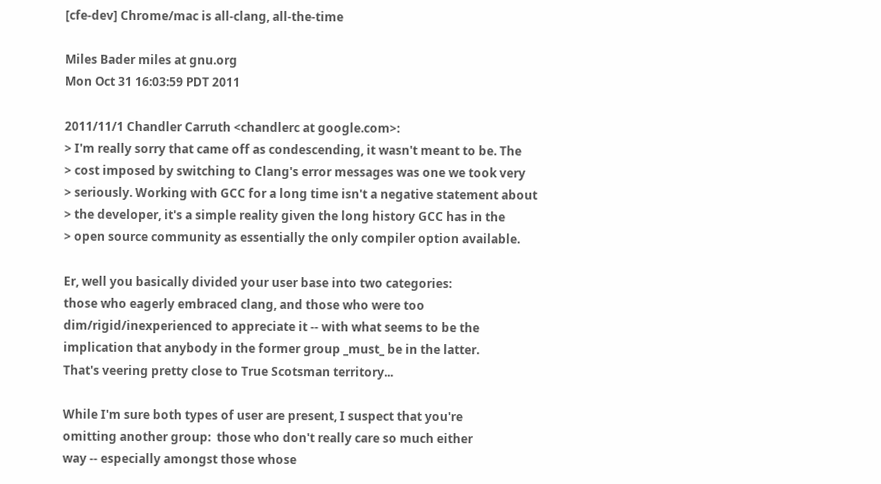[cfe-dev] Chrome/mac is all-clang, all-the-time

Miles Bader miles at gnu.org
Mon Oct 31 16:03:59 PDT 2011

2011/11/1 Chandler Carruth <chandlerc at google.com>:
> I'm really sorry that came off as condescending, it wasn't meant to be. The
> cost imposed by switching to Clang's error messages was one we took very
> seriously. Working with GCC for a long time isn't a negative statement about
> the developer, it's a simple reality given the long history GCC has in the
> open source community as essentially the only compiler option available.

Er, well you basically divided your user base into two categories:
those who eagerly embraced clang, and those who were too
dim/rigid/inexperienced to appreciate it -- with what seems to be the
implication that anybody in the former group _must_ be in the latter.
That's veering pretty close to True Scotsman territory...

While I'm sure both types of user are present, I suspect that you're
omitting another group:  those who don't really care so much either
way -- especially amongst those whose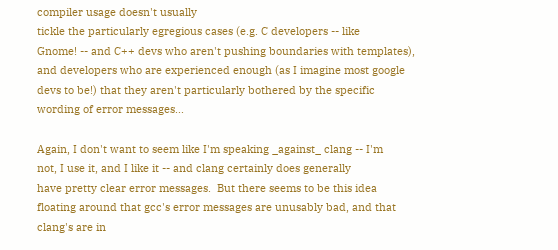compiler usage doesn't usually
tickle the particularly egregious cases (e.g. C developers -- like
Gnome! -- and C++ devs who aren't pushing boundaries with templates),
and developers who are experienced enough (as I imagine most google
devs to be!) that they aren't particularly bothered by the specific
wording of error messages...

Again, I don't want to seem like I'm speaking _against_ clang -- I'm
not, I use it, and I like it -- and clang certainly does generally
have pretty clear error messages.  But there seems to be this idea
floating around that gcc's error messages are unusably bad, and that
clang's are in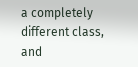a completely different class, and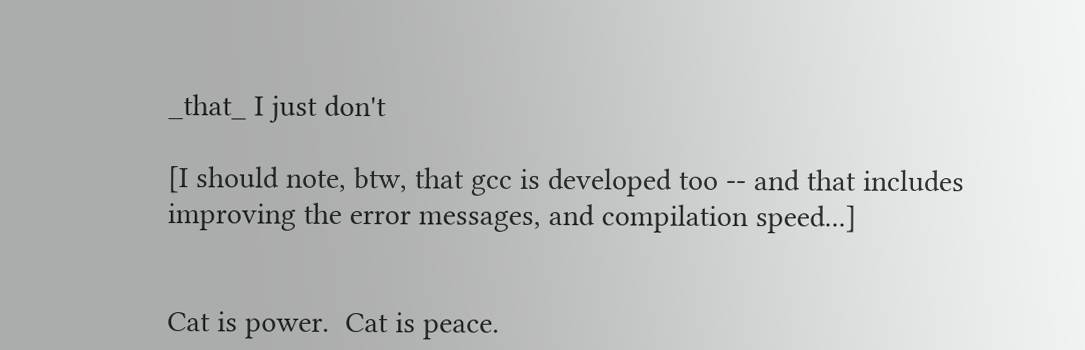_that_ I just don't

[I should note, btw, that gcc is developed too -- and that includes
improving the error messages, and compilation speed...]


Cat is power.  Cat is peace.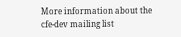More information about the cfe-dev mailing list